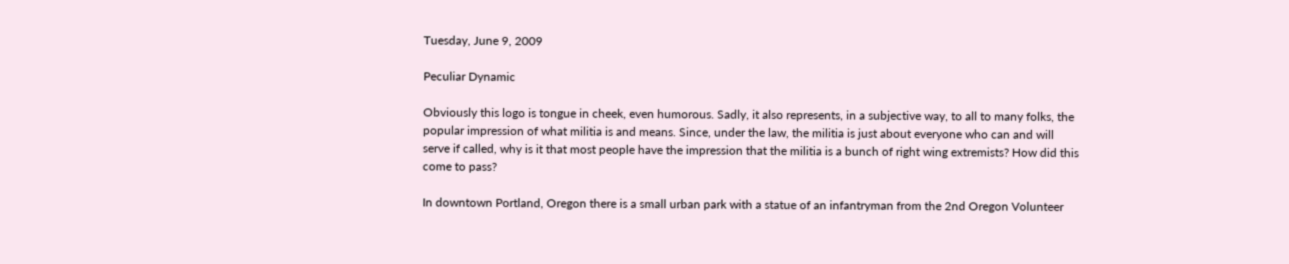Tuesday, June 9, 2009

Peculiar Dynamic

Obviously this logo is tongue in cheek, even humorous. Sadly, it also represents, in a subjective way, to all to many folks, the popular impression of what militia is and means. Since, under the law, the militia is just about everyone who can and will serve if called, why is it that most people have the impression that the militia is a bunch of right wing extremists? How did this come to pass?

In downtown Portland, Oregon there is a small urban park with a statue of an infantryman from the 2nd Oregon Volunteer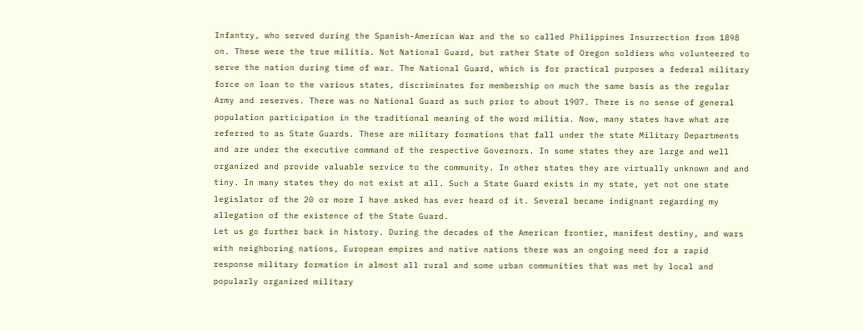Infantry, who served during the Spanish-American War and the so called Philippines Insurrection from 1898 on. These were the true militia. Not National Guard, but rather State of Oregon soldiers who volunteered to serve the nation during time of war. The National Guard, which is for practical purposes a federal military force on loan to the various states, discriminates for membership on much the same basis as the regular Army and reserves. There was no National Guard as such prior to about 1907. There is no sense of general population participation in the traditional meaning of the word militia. Now, many states have what are referred to as State Guards. These are military formations that fall under the state Military Departments and are under the executive command of the respective Governors. In some states they are large and well organized and provide valuable service to the community. In other states they are virtually unknown and and tiny. In many states they do not exist at all. Such a State Guard exists in my state, yet not one state legislator of the 20 or more I have asked has ever heard of it. Several became indignant regarding my allegation of the existence of the State Guard.
Let us go further back in history. During the decades of the American frontier, manifest destiny, and wars with neighboring nations, European empires and native nations there was an ongoing need for a rapid response military formation in almost all rural and some urban communities that was met by local and popularly organized military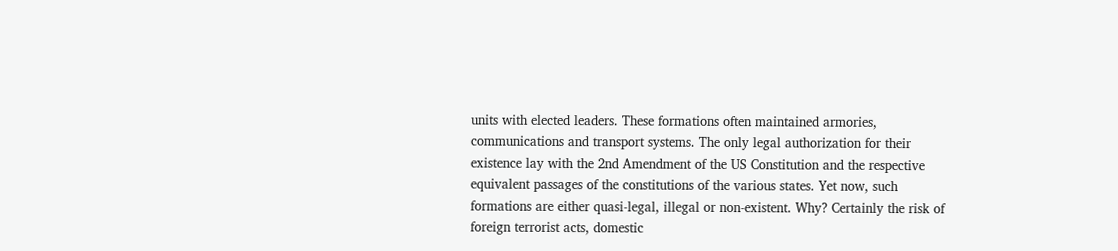units with elected leaders. These formations often maintained armories, communications and transport systems. The only legal authorization for their existence lay with the 2nd Amendment of the US Constitution and the respective equivalent passages of the constitutions of the various states. Yet now, such formations are either quasi-legal, illegal or non-existent. Why? Certainly the risk of foreign terrorist acts, domestic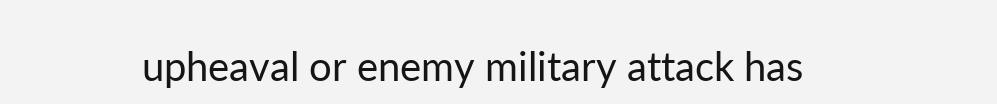upheaval or enemy military attack has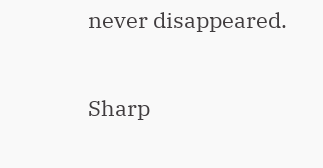never disappeared.

Sharp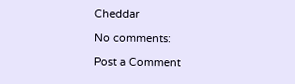Cheddar

No comments:

Post a Comment